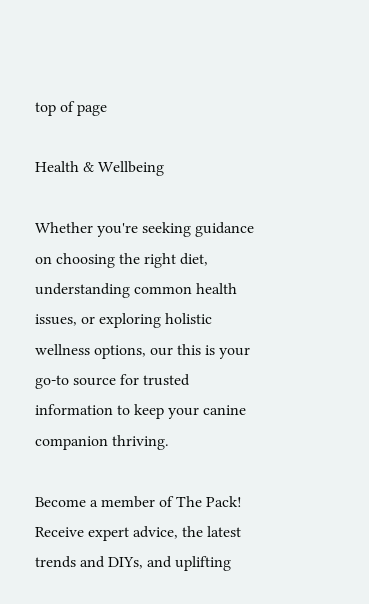top of page

Health & Wellbeing

Whether you're seeking guidance on choosing the right diet, understanding common health issues, or exploring holistic wellness options, our this is your go-to source for trusted information to keep your canine companion thriving.

Become a member of The Pack!
Receive expert advice, the latest trends and DIYs, and uplifting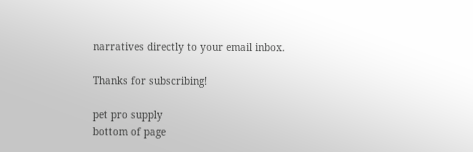narratives directly to your email inbox.

Thanks for subscribing!

pet pro supply
bottom of page